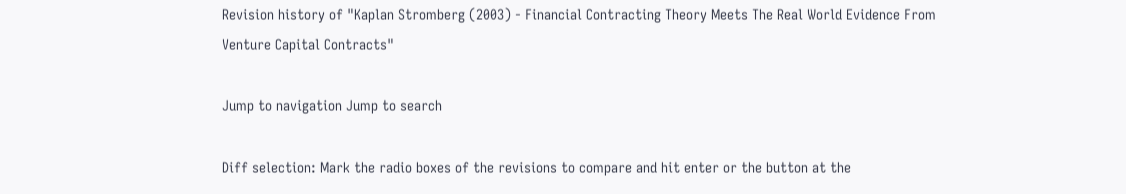Revision history of "Kaplan Stromberg (2003) - Financial Contracting Theory Meets The Real World Evidence From Venture Capital Contracts"

Jump to navigation Jump to search

Diff selection: Mark the radio boxes of the revisions to compare and hit enter or the button at the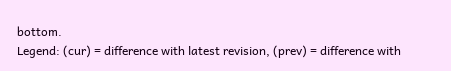bottom.
Legend: (cur) = difference with latest revision, (prev) = difference with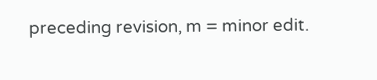preceding revision, m = minor edit.